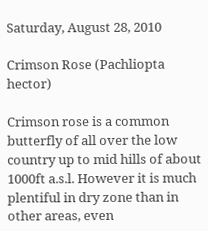Saturday, August 28, 2010

Crimson Rose (Pachliopta hector)

Crimson rose is a common butterfly of all over the low country up to mid hills of about 1000ft a.s.l. However it is much plentiful in dry zone than in other areas, even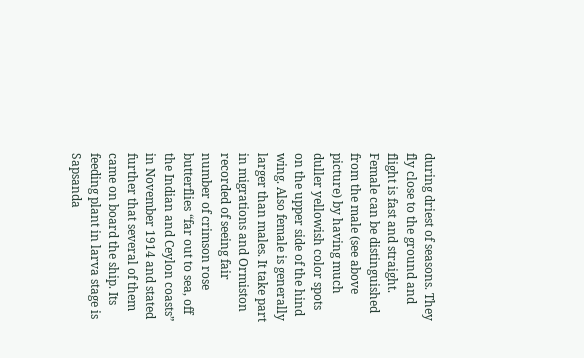during driest of seasons. They fly close to the ground and flight is fast and straight. Female can be distinguished from the male (see above picture) by having much duller yellowish color spots on the upper side of the hind wing. Also female is generally larger than males. It take part in migrations and Ormiston recorded of seeing fair number of crimson rose butterflies “far out to sea, off the Indian and Ceylon coasts” in November 1914 and stated further that several of them came on board the ship. Its feeding plant in larva stage is Sapsanda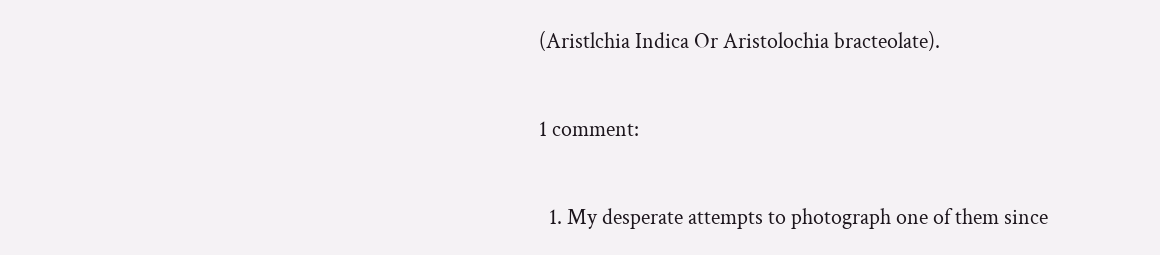(Aristlchia Indica Or Aristolochia bracteolate).

1 comment:

  1. My desperate attempts to photograph one of them since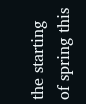the starting of spring this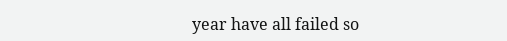year have all failed so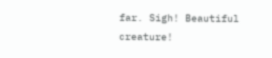far. Sigh! Beautiful creature!